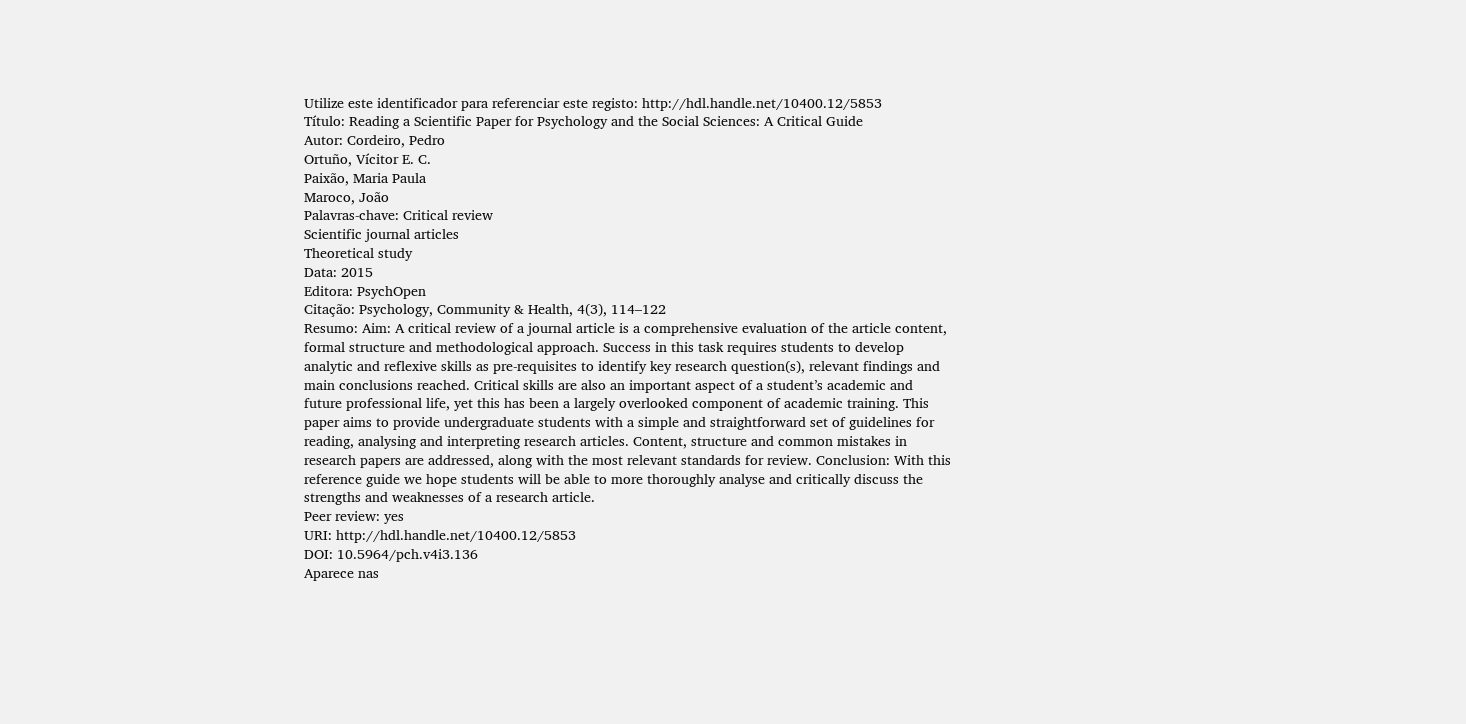Utilize este identificador para referenciar este registo: http://hdl.handle.net/10400.12/5853
Título: Reading a Scientific Paper for Psychology and the Social Sciences: A Critical Guide
Autor: Cordeiro, Pedro
Ortuño, Vícitor E. C.
Paixão, Maria Paula
Maroco, João
Palavras-chave: Critical review
Scientific journal articles
Theoretical study
Data: 2015
Editora: PsychOpen
Citação: Psychology, Community & Health, 4(3), 114–122
Resumo: Aim: A critical review of a journal article is a comprehensive evaluation of the article content, formal structure and methodological approach. Success in this task requires students to develop analytic and reflexive skills as pre-requisites to identify key research question(s), relevant findings and main conclusions reached. Critical skills are also an important aspect of a student’s academic and future professional life, yet this has been a largely overlooked component of academic training. This paper aims to provide undergraduate students with a simple and straightforward set of guidelines for reading, analysing and interpreting research articles. Content, structure and common mistakes in research papers are addressed, along with the most relevant standards for review. Conclusion: With this reference guide we hope students will be able to more thoroughly analyse and critically discuss the strengths and weaknesses of a research article.
Peer review: yes
URI: http://hdl.handle.net/10400.12/5853
DOI: 10.5964/pch.v4i3.136
Aparece nas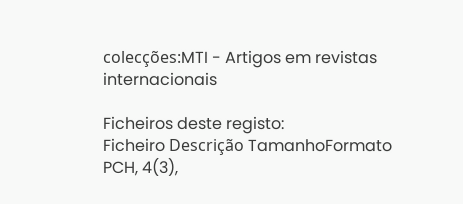colecções:MTI - Artigos em revistas internacionais

Ficheiros deste registo:
Ficheiro Descrição TamanhoFormato
PCH, 4(3),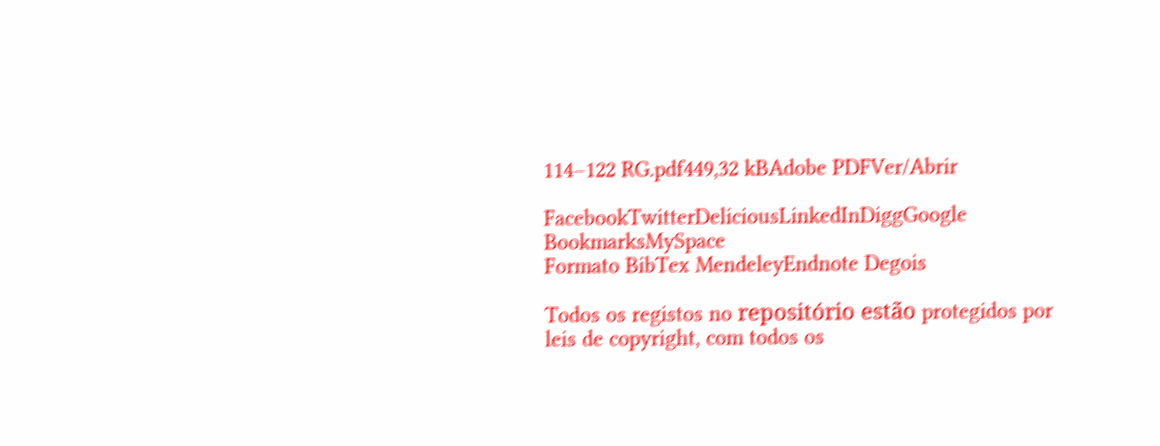114–122 RG.pdf449,32 kBAdobe PDFVer/Abrir

FacebookTwitterDeliciousLinkedInDiggGoogle BookmarksMySpace
Formato BibTex MendeleyEndnote Degois

Todos os registos no repositório estão protegidos por leis de copyright, com todos os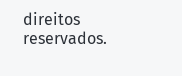direitos reservados.